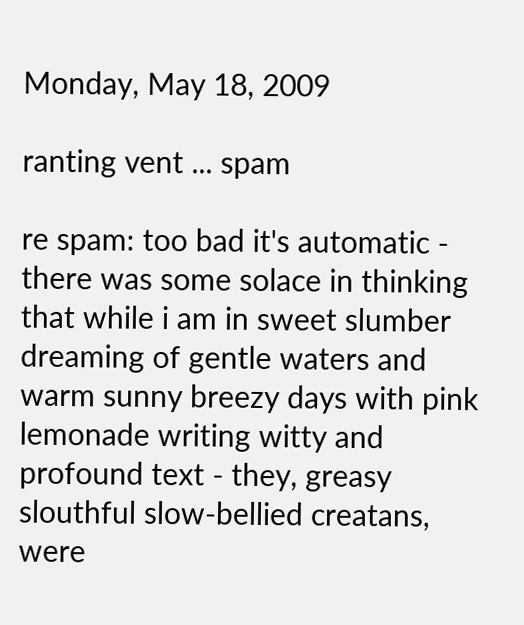Monday, May 18, 2009

ranting vent ... spam

re spam: too bad it's automatic - there was some solace in thinking that while i am in sweet slumber dreaming of gentle waters and warm sunny breezy days with pink lemonade writing witty and profound text - they, greasy slouthful slow-bellied creatans, were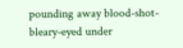pounding away blood-shot-bleary-eyed under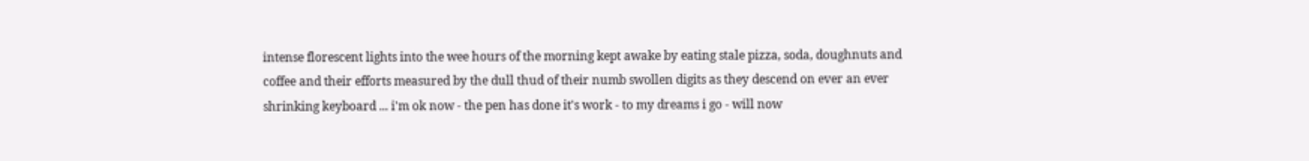intense florescent lights into the wee hours of the morning kept awake by eating stale pizza, soda, doughnuts and coffee and their efforts measured by the dull thud of their numb swollen digits as they descend on ever an ever shrinking keyboard ... i'm ok now - the pen has done it's work - to my dreams i go - will now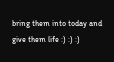bring them into today and give them life :) :) :)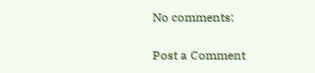No comments:

Post a Comment